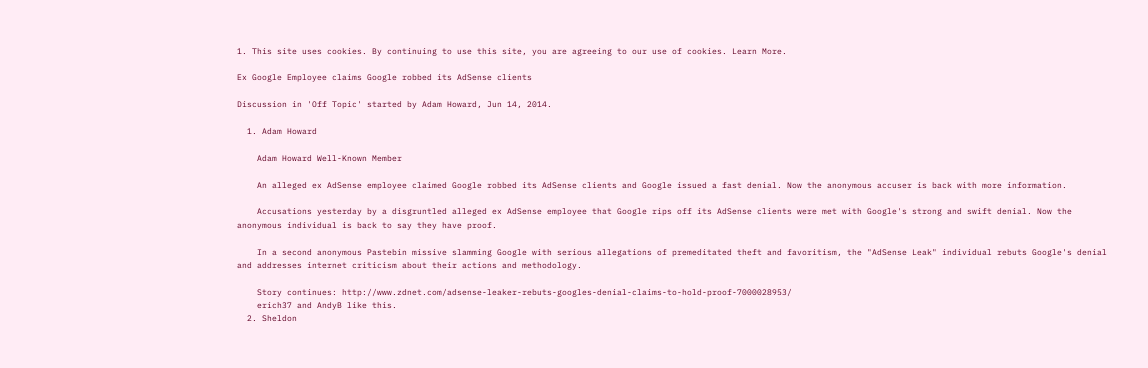1. This site uses cookies. By continuing to use this site, you are agreeing to our use of cookies. Learn More.

Ex Google Employee claims Google robbed its AdSense clients

Discussion in 'Off Topic' started by Adam Howard, Jun 14, 2014.

  1. Adam Howard

    Adam Howard Well-Known Member

    An alleged ex AdSense employee claimed Google robbed its AdSense clients and Google issued a fast denial. Now the anonymous accuser is back with more information.

    Accusations yesterday by a disgruntled alleged ex AdSense employee that Google rips off its AdSense clients were met with Google's strong and swift denial. Now the anonymous individual is back to say they have proof.

    In a second anonymous Pastebin missive slamming Google with serious allegations of premeditated theft and favoritism, the "AdSense Leak" individual rebuts Google's denial and addresses internet criticism about their actions and methodology.

    Story continues: http://www.zdnet.com/adsense-leaker-rebuts-googles-denial-claims-to-hold-proof-7000028953/
    erich37 and AndyB like this.
  2. Sheldon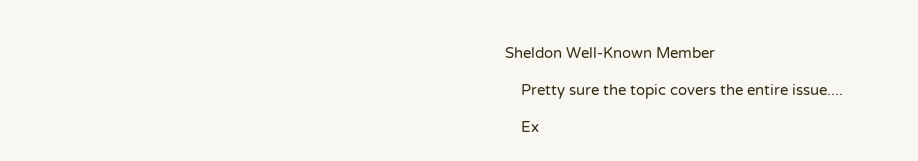Sheldon Well-Known Member

    Pretty sure the topic covers the entire issue....

    Ex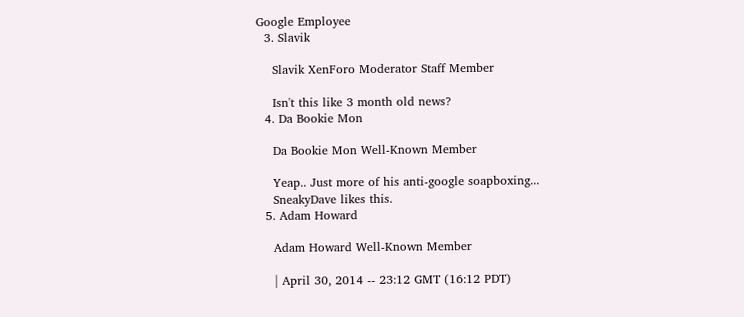Google Employee
  3. Slavik

    Slavik XenForo Moderator Staff Member

    Isn't this like 3 month old news?
  4. Da Bookie Mon

    Da Bookie Mon Well-Known Member

    Yeap.. Just more of his anti-google soapboxing...
    SneakyDave likes this.
  5. Adam Howard

    Adam Howard Well-Known Member

    | April 30, 2014 -- 23:12 GMT (16:12 PDT)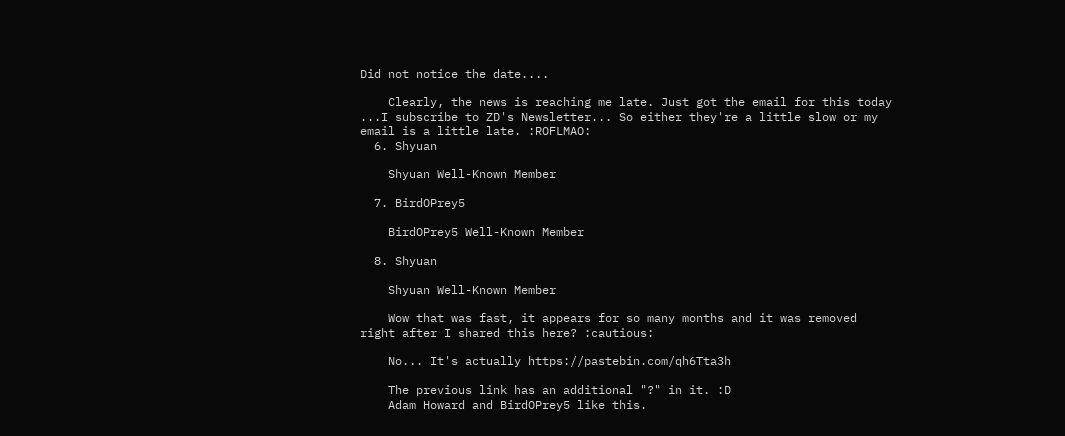Did not notice the date....

    Clearly, the news is reaching me late. Just got the email for this today ...I subscribe to ZD's Newsletter... So either they're a little slow or my email is a little late. :ROFLMAO:
  6. Shyuan

    Shyuan Well-Known Member

  7. BirdOPrey5

    BirdOPrey5 Well-Known Member

  8. Shyuan

    Shyuan Well-Known Member

    Wow that was fast, it appears for so many months and it was removed right after I shared this here? :cautious:

    No... It's actually https://pastebin.com/qh6Tta3h

    The previous link has an additional "?" in it. :D
    Adam Howard and BirdOPrey5 like this.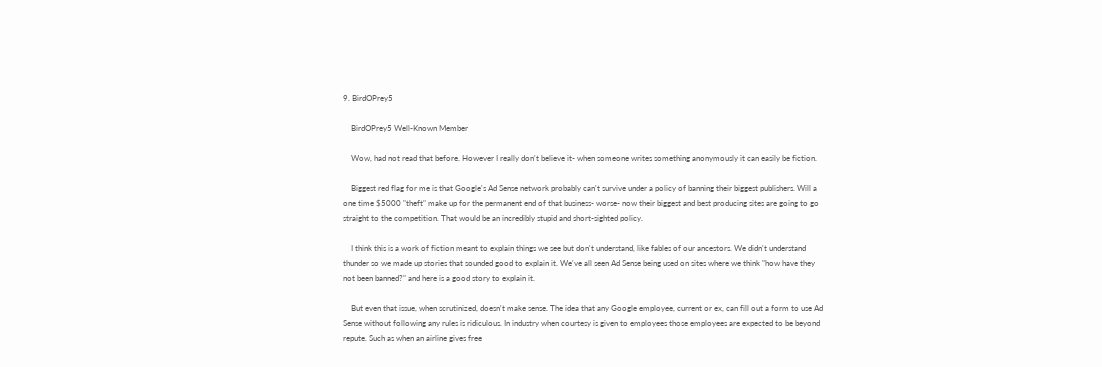9. BirdOPrey5

    BirdOPrey5 Well-Known Member

    Wow, had not read that before. However I really don't believe it- when someone writes something anonymously it can easily be fiction.

    Biggest red flag for me is that Google's Ad Sense network probably can't survive under a policy of banning their biggest publishers. Will a one time $5000 "theft" make up for the permanent end of that business- worse- now their biggest and best producing sites are going to go straight to the competition. That would be an incredibly stupid and short-sighted policy.

    I think this is a work of fiction meant to explain things we see but don't understand, like fables of our ancestors. We didn't understand thunder so we made up stories that sounded good to explain it. We've all seen Ad Sense being used on sites where we think "how have they not been banned?" and here is a good story to explain it.

    But even that issue, when scrutinized, doesn't make sense. The idea that any Google employee, current or ex, can fill out a form to use Ad Sense without following any rules is ridiculous. In industry when courtesy is given to employees those employees are expected to be beyond repute. Such as when an airline gives free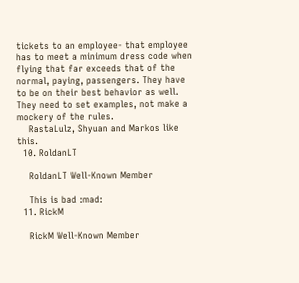tickets to an employee- that employee has to meet a minimum dress code when flying that far exceeds that of the normal, paying, passengers. They have to be on their best behavior as well. They need to set examples, not make a mockery of the rules.
    RastaLulz, Shyuan and Markos like this.
  10. RoldanLT

    RoldanLT Well-Known Member

    This is bad :mad:
  11. RickM

    RickM Well-Known Member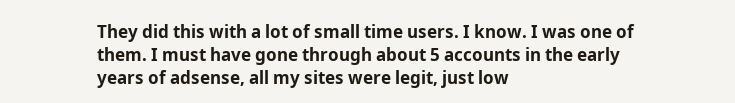They did this with a lot of small time users. I know. I was one of them. I must have gone through about 5 accounts in the early years of adsense, all my sites were legit, just low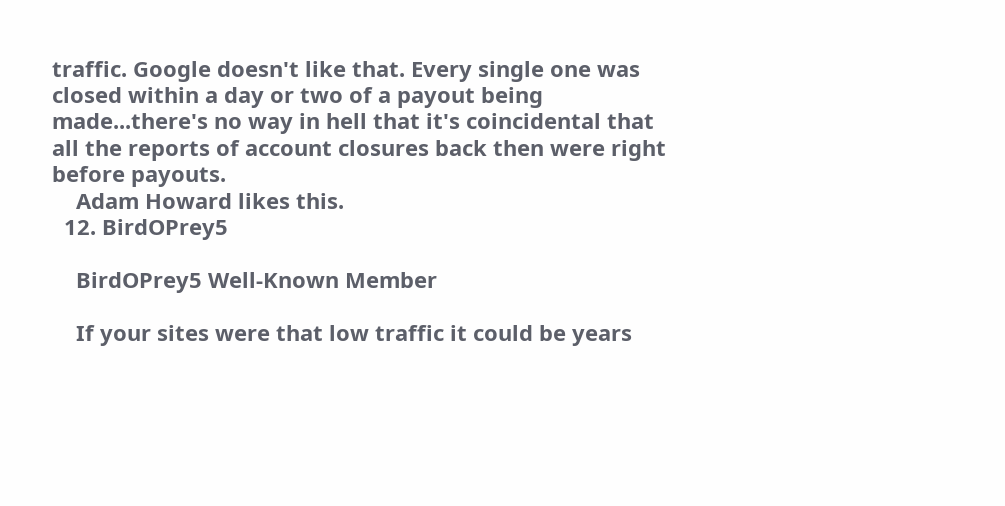traffic. Google doesn't like that. Every single one was closed within a day or two of a payout being made...there's no way in hell that it's coincidental that all the reports of account closures back then were right before payouts.
    Adam Howard likes this.
  12. BirdOPrey5

    BirdOPrey5 Well-Known Member

    If your sites were that low traffic it could be years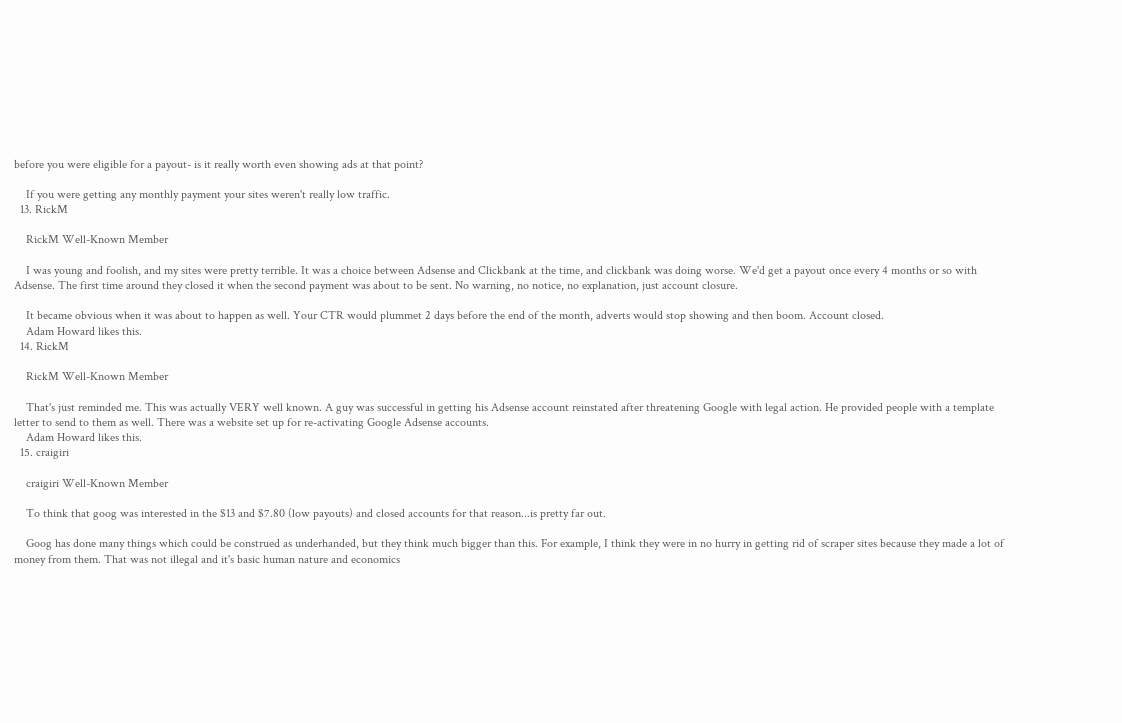before you were eligible for a payout- is it really worth even showing ads at that point?

    If you were getting any monthly payment your sites weren't really low traffic.
  13. RickM

    RickM Well-Known Member

    I was young and foolish, and my sites were pretty terrible. It was a choice between Adsense and Clickbank at the time, and clickbank was doing worse. We'd get a payout once every 4 months or so with Adsense. The first time around they closed it when the second payment was about to be sent. No warning, no notice, no explanation, just account closure.

    It became obvious when it was about to happen as well. Your CTR would plummet 2 days before the end of the month, adverts would stop showing and then boom. Account closed.
    Adam Howard likes this.
  14. RickM

    RickM Well-Known Member

    That's just reminded me. This was actually VERY well known. A guy was successful in getting his Adsense account reinstated after threatening Google with legal action. He provided people with a template letter to send to them as well. There was a website set up for re-activating Google Adsense accounts.
    Adam Howard likes this.
  15. craigiri

    craigiri Well-Known Member

    To think that goog was interested in the $13 and $7.80 (low payouts) and closed accounts for that reason...is pretty far out.

    Goog has done many things which could be construed as underhanded, but they think much bigger than this. For example, I think they were in no hurry in getting rid of scraper sites because they made a lot of money from them. That was not illegal and it's basic human nature and economics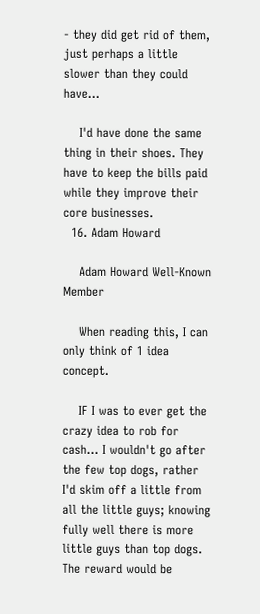- they did get rid of them, just perhaps a little slower than they could have...

    I'd have done the same thing in their shoes. They have to keep the bills paid while they improve their core businesses.
  16. Adam Howard

    Adam Howard Well-Known Member

    When reading this, I can only think of 1 idea concept.

    IF I was to ever get the crazy idea to rob for cash... I wouldn't go after the few top dogs, rather I'd skim off a little from all the little guys; knowing fully well there is more little guys than top dogs. The reward would be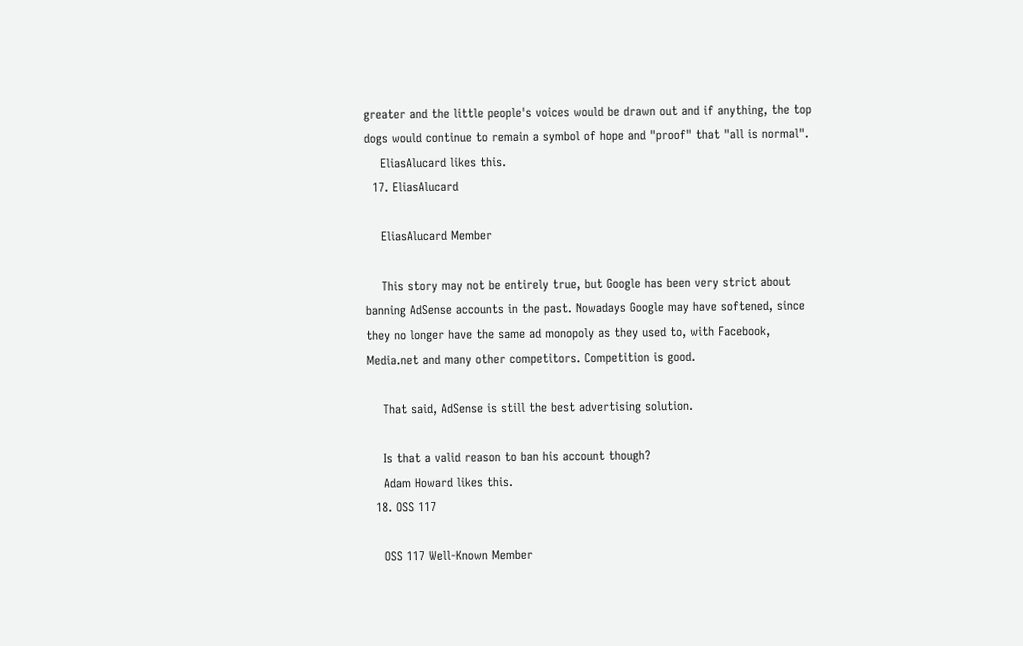greater and the little people's voices would be drawn out and if anything, the top dogs would continue to remain a symbol of hope and "proof" that "all is normal".
    EliasAlucard likes this.
  17. EliasAlucard

    EliasAlucard Member

    This story may not be entirely true, but Google has been very strict about banning AdSense accounts in the past. Nowadays Google may have softened, since they no longer have the same ad monopoly as they used to, with Facebook, Media.net and many other competitors. Competition is good.

    That said, AdSense is still the best advertising solution.

    Is that a valid reason to ban his account though?
    Adam Howard likes this.
  18. OSS 117

    OSS 117 Well-Known Member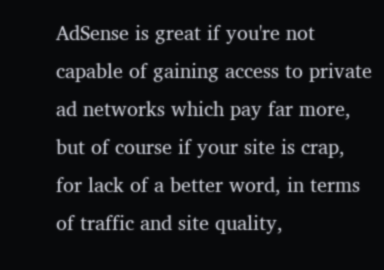AdSense is great if you're not capable of gaining access to private ad networks which pay far more, but of course if your site is crap, for lack of a better word, in terms of traffic and site quality,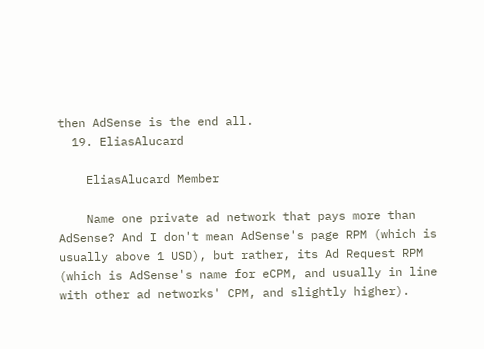then AdSense is the end all.
  19. EliasAlucard

    EliasAlucard Member

    Name one private ad network that pays more than AdSense? And I don't mean AdSense's page RPM (which is usually above 1 USD), but rather, its Ad Request RPM (which is AdSense's name for eCPM, and usually in line with other ad networks' CPM, and slightly higher).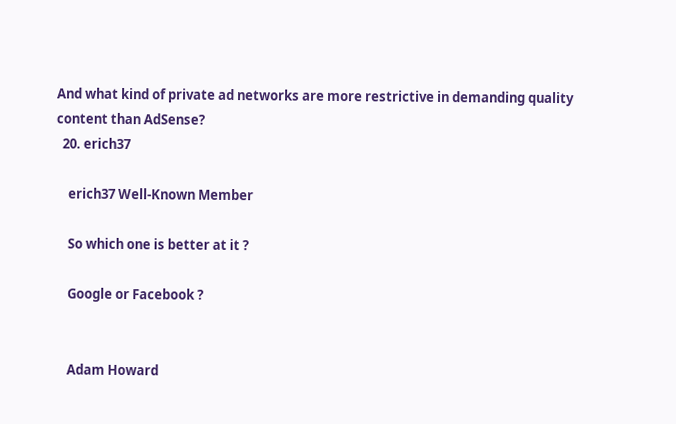And what kind of private ad networks are more restrictive in demanding quality content than AdSense?
  20. erich37

    erich37 Well-Known Member

    So which one is better at it ?

    Google or Facebook ?


    Adam Howard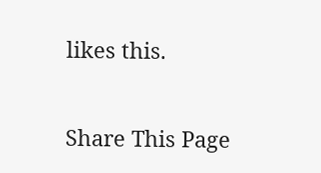likes this.

Share This Page